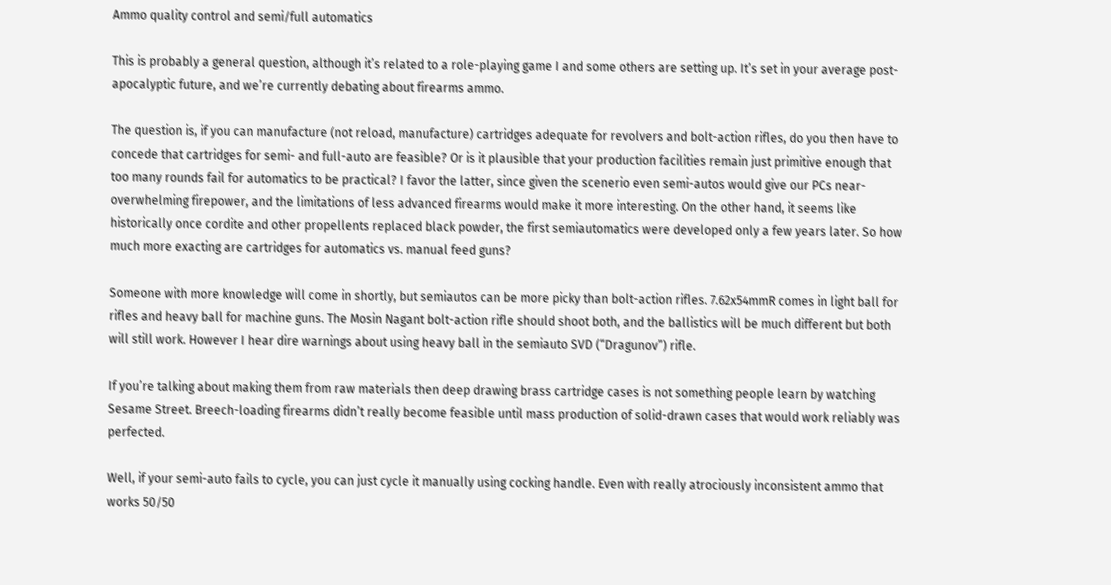Ammo quality control and semi/full automatics

This is probably a general question, although it’s related to a role-playing game I and some others are setting up. It’s set in your average post-apocalyptic future, and we’re currently debating about firearms ammo.

The question is, if you can manufacture (not reload, manufacture) cartridges adequate for revolvers and bolt-action rifles, do you then have to concede that cartridges for semi- and full-auto are feasible? Or is it plausible that your production facilities remain just primitive enough that too many rounds fail for automatics to be practical? I favor the latter, since given the scenerio even semi-autos would give our PCs near-overwhelming firepower, and the limitations of less advanced firearms would make it more interesting. On the other hand, it seems like historically once cordite and other propellents replaced black powder, the first semiautomatics were developed only a few years later. So how much more exacting are cartridges for automatics vs. manual feed guns?

Someone with more knowledge will come in shortly, but semiautos can be more picky than bolt-action rifles. 7.62x54mmR comes in light ball for rifles and heavy ball for machine guns. The Mosin Nagant bolt-action rifle should shoot both, and the ballistics will be much different but both will still work. However I hear dire warnings about using heavy ball in the semiauto SVD (“Dragunov”) rifle.

If you’re talking about making them from raw materials then deep drawing brass cartridge cases is not something people learn by watching Sesame Street. Breech-loading firearms didn’t really become feasible until mass production of solid-drawn cases that would work reliably was perfected.

Well, if your semi-auto fails to cycle, you can just cycle it manually using cocking handle. Even with really atrociously inconsistent ammo that works 50/50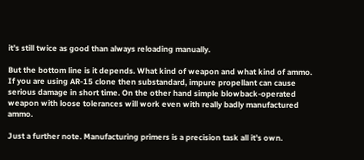it’s still twice as good than always reloading manually.

But the bottom line is it depends. What kind of weapon and what kind of ammo. If you are using AR-15 clone then substandard, impure propellant can cause serious damage in short time. On the other hand simple blowback-operated weapon with loose tolerances will work even with really badly manufactured ammo.

Just a further note. Manufacturing primers is a precision task all it’s own.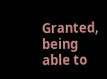Granted, being able to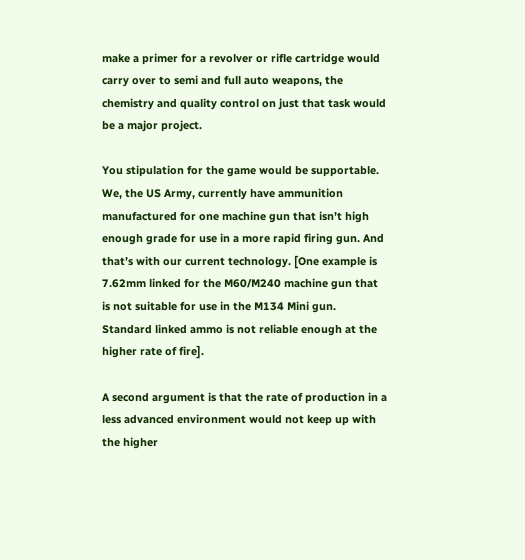make a primer for a revolver or rifle cartridge would carry over to semi and full auto weapons, the chemistry and quality control on just that task would be a major project.

You stipulation for the game would be supportable. We, the US Army, currently have ammunition manufactured for one machine gun that isn’t high enough grade for use in a more rapid firing gun. And that’s with our current technology. [One example is 7.62mm linked for the M60/M240 machine gun that is not suitable for use in the M134 Mini gun. Standard linked ammo is not reliable enough at the higher rate of fire].

A second argument is that the rate of production in a less advanced environment would not keep up with the higher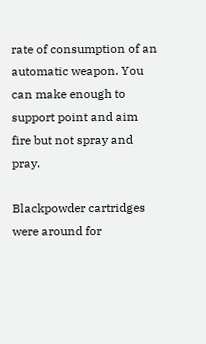rate of consumption of an automatic weapon. You can make enough to support point and aim fire but not spray and pray.

Blackpowder cartridges were around for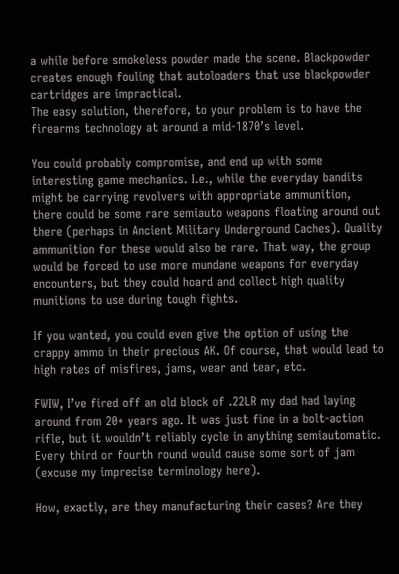a while before smokeless powder made the scene. Blackpowder creates enough fouling that autoloaders that use blackpowder cartridges are impractical.
The easy solution, therefore, to your problem is to have the firearms technology at around a mid-1870’s level.

You could probably compromise, and end up with some interesting game mechanics. I.e., while the everyday bandits might be carrying revolvers with appropriate ammunition, there could be some rare semiauto weapons floating around out there (perhaps in Ancient Military Underground Caches). Quality ammunition for these would also be rare. That way, the group would be forced to use more mundane weapons for everyday encounters, but they could hoard and collect high quality munitions to use during tough fights.

If you wanted, you could even give the option of using the crappy ammo in their precious AK. Of course, that would lead to high rates of misfires, jams, wear and tear, etc.

FWIW, I’ve fired off an old block of .22LR my dad had laying around from 20+ years ago. It was just fine in a bolt-action rifle, but it wouldn’t reliably cycle in anything semiautomatic. Every third or fourth round would cause some sort of jam (excuse my imprecise terminology here).

How, exactly, are they manufacturing their cases? Are they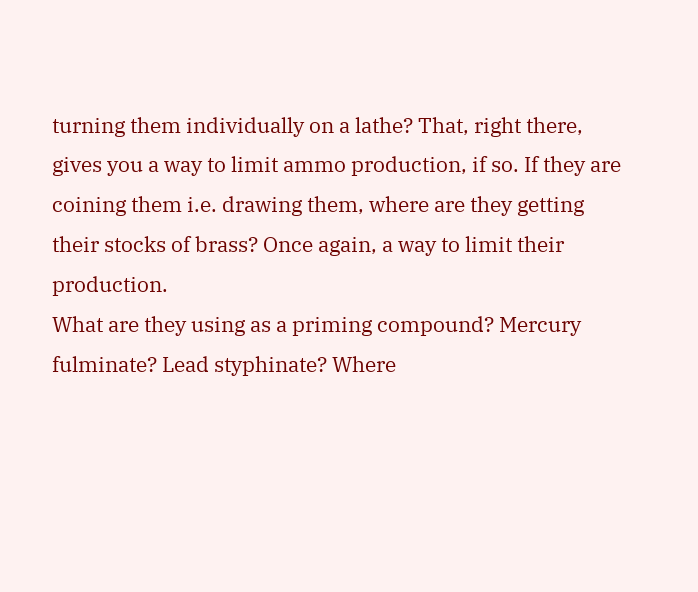turning them individually on a lathe? That, right there, gives you a way to limit ammo production, if so. If they are coining them i.e. drawing them, where are they getting their stocks of brass? Once again, a way to limit their production.
What are they using as a priming compound? Mercury fulminate? Lead styphinate? Where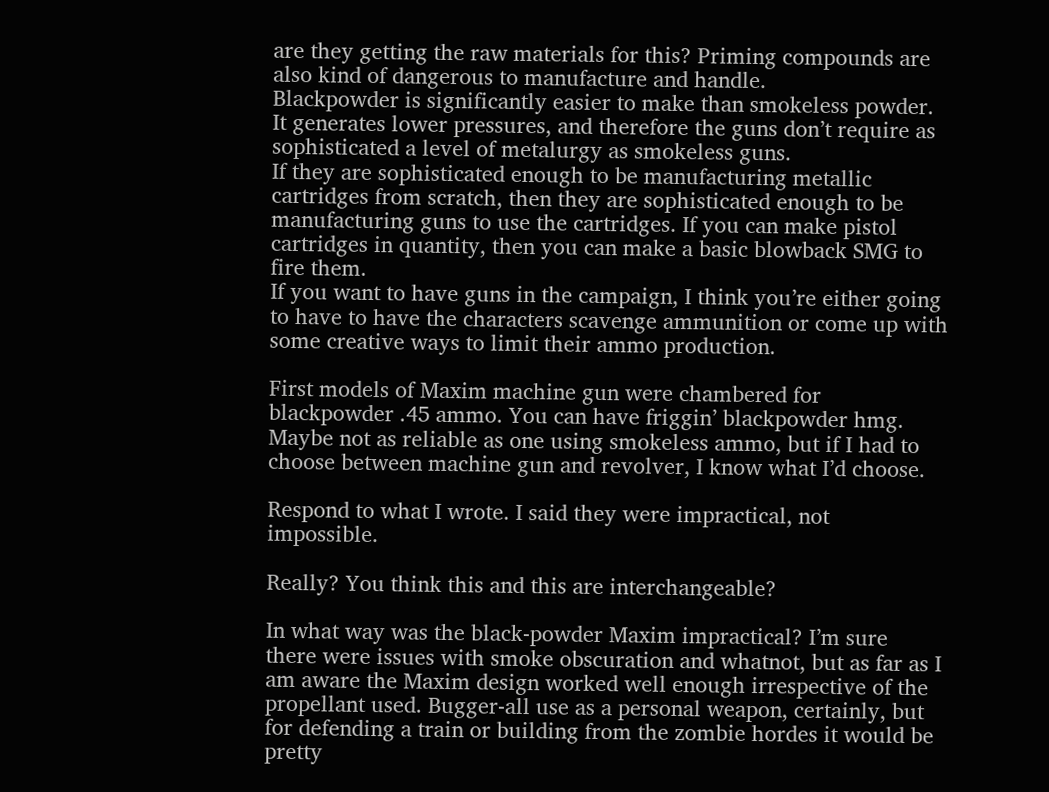are they getting the raw materials for this? Priming compounds are also kind of dangerous to manufacture and handle.
Blackpowder is significantly easier to make than smokeless powder. It generates lower pressures, and therefore the guns don’t require as sophisticated a level of metalurgy as smokeless guns.
If they are sophisticated enough to be manufacturing metallic cartridges from scratch, then they are sophisticated enough to be manufacturing guns to use the cartridges. If you can make pistol cartridges in quantity, then you can make a basic blowback SMG to fire them.
If you want to have guns in the campaign, I think you’re either going to have to have the characters scavenge ammunition or come up with some creative ways to limit their ammo production.

First models of Maxim machine gun were chambered for blackpowder .45 ammo. You can have friggin’ blackpowder hmg. Maybe not as reliable as one using smokeless ammo, but if I had to choose between machine gun and revolver, I know what I’d choose.

Respond to what I wrote. I said they were impractical, not impossible.

Really? You think this and this are interchangeable?

In what way was the black-powder Maxim impractical? I’m sure there were issues with smoke obscuration and whatnot, but as far as I am aware the Maxim design worked well enough irrespective of the propellant used. Bugger-all use as a personal weapon, certainly, but for defending a train or building from the zombie hordes it would be pretty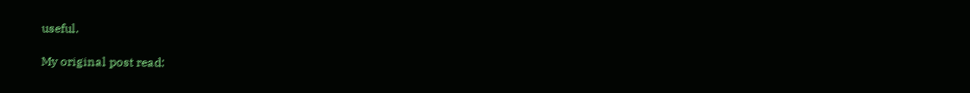useful.

My original post read: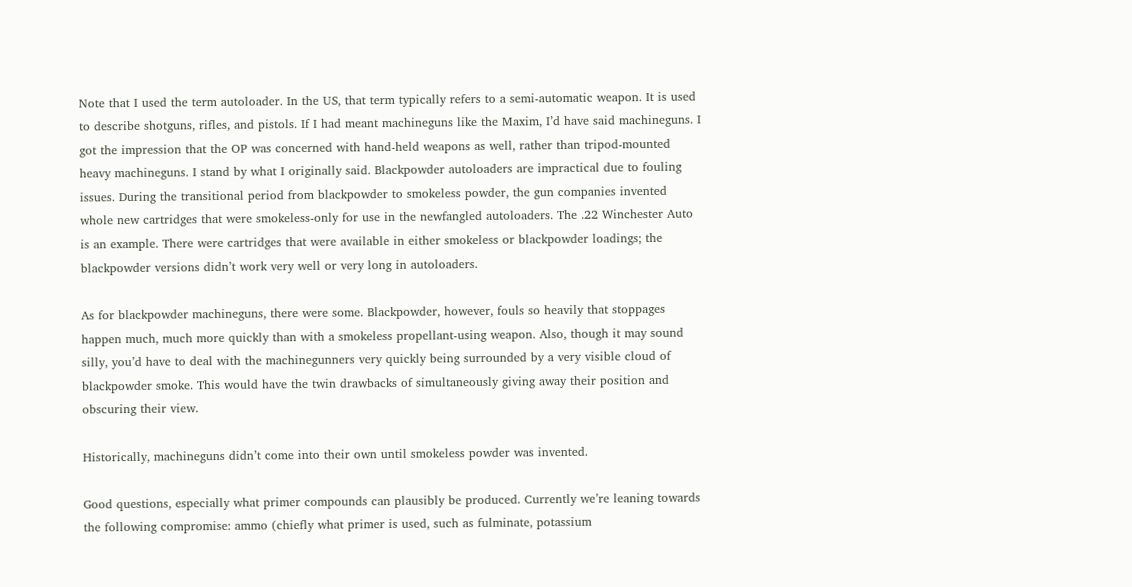Note that I used the term autoloader. In the US, that term typically refers to a semi-automatic weapon. It is used to describe shotguns, rifles, and pistols. If I had meant machineguns like the Maxim, I’d have said machineguns. I got the impression that the OP was concerned with hand-held weapons as well, rather than tripod-mounted heavy machineguns. I stand by what I originally said. Blackpowder autoloaders are impractical due to fouling issues. During the transitional period from blackpowder to smokeless powder, the gun companies invented whole new cartridges that were smokeless-only for use in the newfangled autoloaders. The .22 Winchester Auto is an example. There were cartridges that were available in either smokeless or blackpowder loadings; the blackpowder versions didn’t work very well or very long in autoloaders.

As for blackpowder machineguns, there were some. Blackpowder, however, fouls so heavily that stoppages happen much, much more quickly than with a smokeless propellant-using weapon. Also, though it may sound silly, you’d have to deal with the machinegunners very quickly being surrounded by a very visible cloud of blackpowder smoke. This would have the twin drawbacks of simultaneously giving away their position and obscuring their view.

Historically, machineguns didn’t come into their own until smokeless powder was invented.

Good questions, especially what primer compounds can plausibly be produced. Currently we’re leaning towards the following compromise: ammo (chiefly what primer is used, such as fulminate, potassium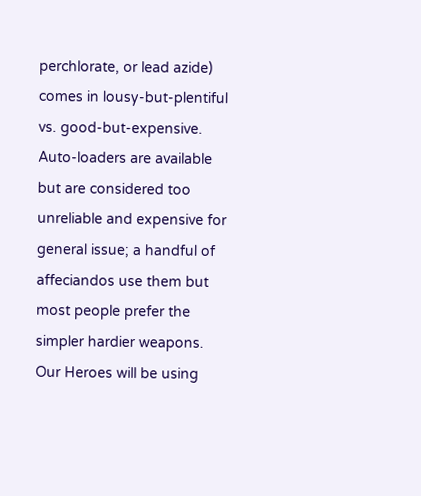perchlorate, or lead azide) comes in lousy-but-plentiful vs. good-but-expensive. Auto-loaders are available but are considered too unreliable and expensive for general issue; a handful of affeciandos use them but most people prefer the simpler hardier weapons. Our Heroes will be using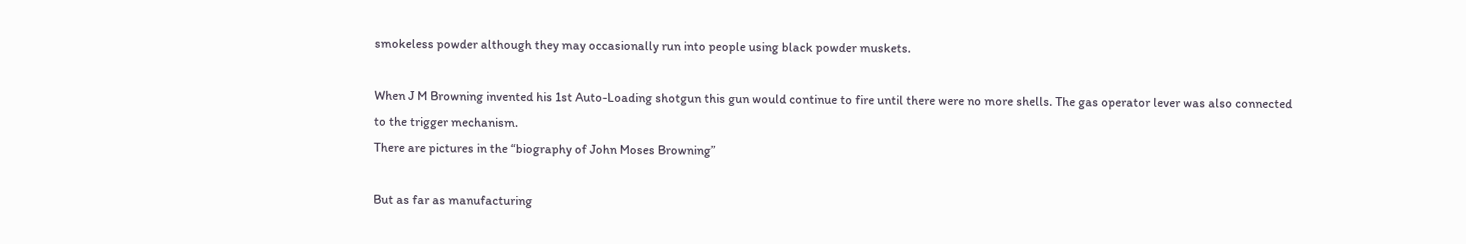smokeless powder although they may occasionally run into people using black powder muskets.

When J M Browning invented his 1st Auto-Loading shotgun this gun would continue to fire until there were no more shells. The gas operator lever was also connected to the trigger mechanism.
There are pictures in the “biography of John Moses Browning”

But as far as manufacturing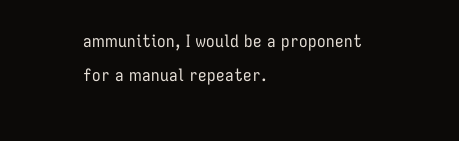ammunition, I would be a proponent for a manual repeater.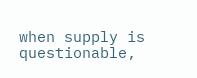when supply is questionable,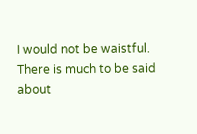I would not be waistful.
There is much to be said about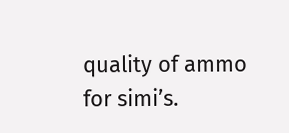quality of ammo for simi’s.